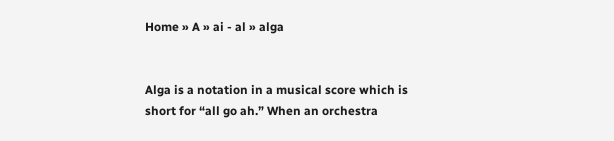Home » A » ai - al » alga


Alga is a notation in a musical score which is short for “all go ah.” When an orchestra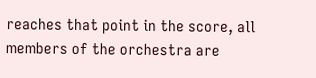reaches that point in the score, all members of the orchestra are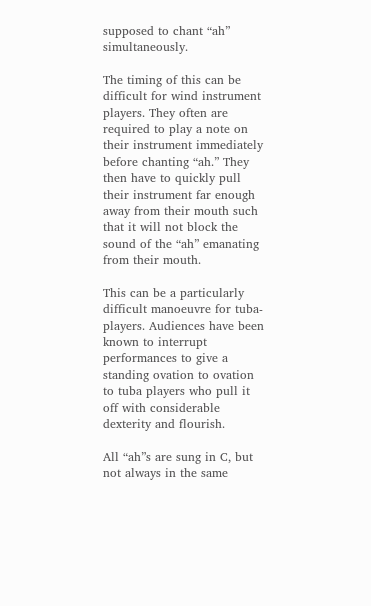supposed to chant “ah” simultaneously.

The timing of this can be difficult for wind instrument players. They often are required to play a note on their instrument immediately before chanting “ah.” They then have to quickly pull their instrument far enough away from their mouth such that it will not block the sound of the “ah” emanating from their mouth.

This can be a particularly difficult manoeuvre for tuba-players. Audiences have been known to interrupt performances to give a standing ovation to ovation to tuba players who pull it off with considerable dexterity and flourish.

All “ah”s are sung in C, but not always in the same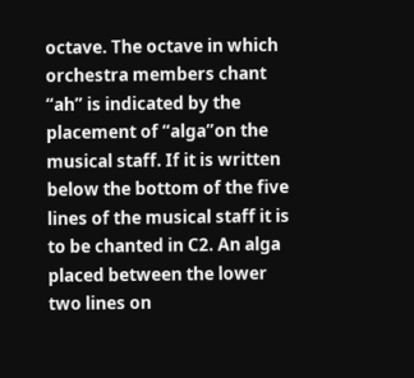octave. The octave in which orchestra members chant “ah” is indicated by the placement of “alga”on the musical staff. If it is written below the bottom of the five lines of the musical staff it is to be chanted in C2. An alga placed between the lower two lines on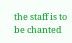the staff is to be chanted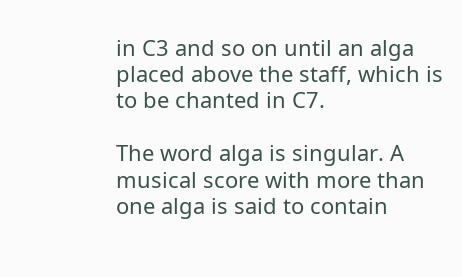in C3 and so on until an alga placed above the staff, which is to be chanted in C7.

The word alga is singular. A musical score with more than one alga is said to contain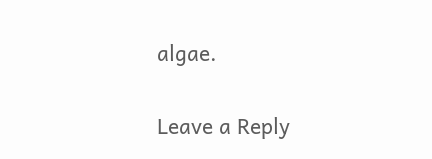algae.

Leave a Reply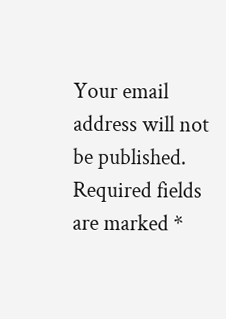Your email address will not be published. Required fields are marked *